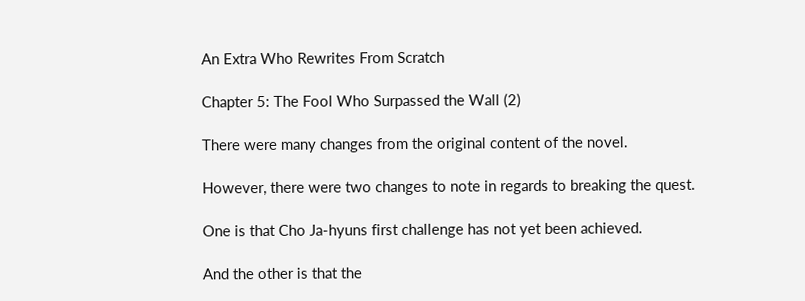An Extra Who Rewrites From Scratch

Chapter 5: The Fool Who Surpassed the Wall (2)

There were many changes from the original content of the novel.

However, there were two changes to note in regards to breaking the quest.

One is that Cho Ja-hyuns first challenge has not yet been achieved.

And the other is that the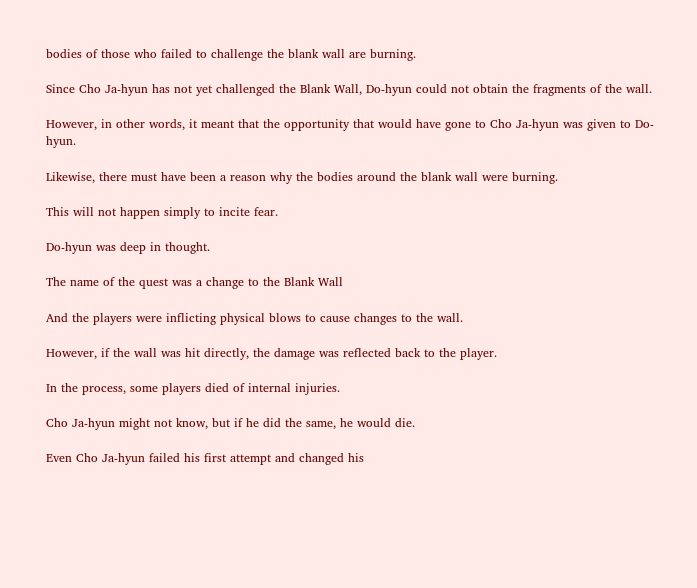bodies of those who failed to challenge the blank wall are burning.

Since Cho Ja-hyun has not yet challenged the Blank Wall, Do-hyun could not obtain the fragments of the wall.

However, in other words, it meant that the opportunity that would have gone to Cho Ja-hyun was given to Do-hyun.

Likewise, there must have been a reason why the bodies around the blank wall were burning.

This will not happen simply to incite fear.

Do-hyun was deep in thought.

The name of the quest was a change to the Blank Wall

And the players were inflicting physical blows to cause changes to the wall.

However, if the wall was hit directly, the damage was reflected back to the player.

In the process, some players died of internal injuries.

Cho Ja-hyun might not know, but if he did the same, he would die.

Even Cho Ja-hyun failed his first attempt and changed his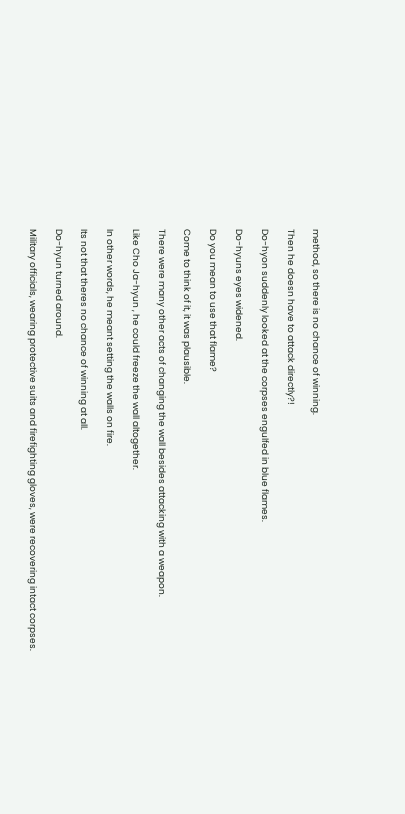method, so there is no chance of winning.

Then he doesn have to attack directly?!

Do-hyon suddenly looked at the corpses engulfed in blue flames.

Do-hyuns eyes widened.

Do you mean to use that flame?

Come to think of it, it was plausible.

There were many other acts of changing the wall besides attacking with a weapon.

Like Cho Ja-hyun , he could freeze the wall altogether.

In other words, he meant setting the walls on fire.

Its not that theres no chance of winning at all.

Do-hyun turned around.

Military officials, wearing protective suits and firefighting gloves, were recovering intact corpses.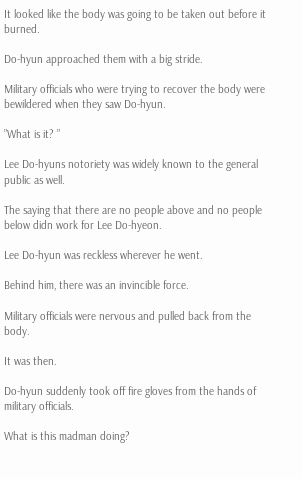It looked like the body was going to be taken out before it burned.

Do-hyun approached them with a big stride.

Military officials who were trying to recover the body were bewildered when they saw Do-hyun.

”What is it? ”

Lee Do-hyuns notoriety was widely known to the general public as well.

The saying that there are no people above and no people below didn work for Lee Do-hyeon.

Lee Do-hyun was reckless wherever he went.

Behind him, there was an invincible force.

Military officials were nervous and pulled back from the body.

It was then.

Do-hyun suddenly took off fire gloves from the hands of military officials.

What is this madman doing?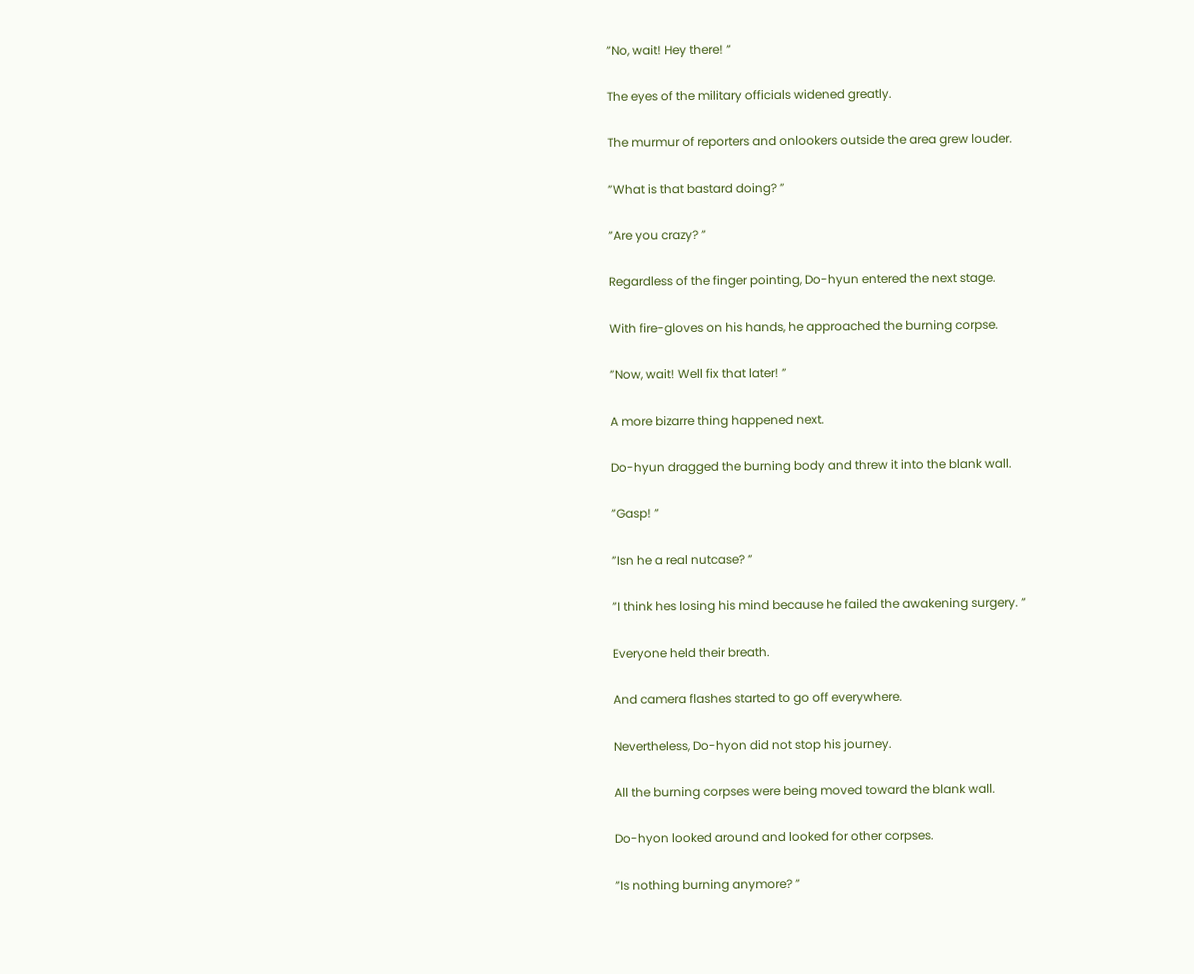”No, wait! Hey there! ”

The eyes of the military officials widened greatly.

The murmur of reporters and onlookers outside the area grew louder.

”What is that bastard doing? ”

”Are you crazy? ”

Regardless of the finger pointing, Do-hyun entered the next stage.

With fire-gloves on his hands, he approached the burning corpse.

”Now, wait! Well fix that later! ”

A more bizarre thing happened next.

Do-hyun dragged the burning body and threw it into the blank wall.

”Gasp! ”

”Isn he a real nutcase? ”

”I think hes losing his mind because he failed the awakening surgery. ”

Everyone held their breath.

And camera flashes started to go off everywhere.

Nevertheless, Do-hyon did not stop his journey.

All the burning corpses were being moved toward the blank wall.

Do-hyon looked around and looked for other corpses.

”Is nothing burning anymore? ”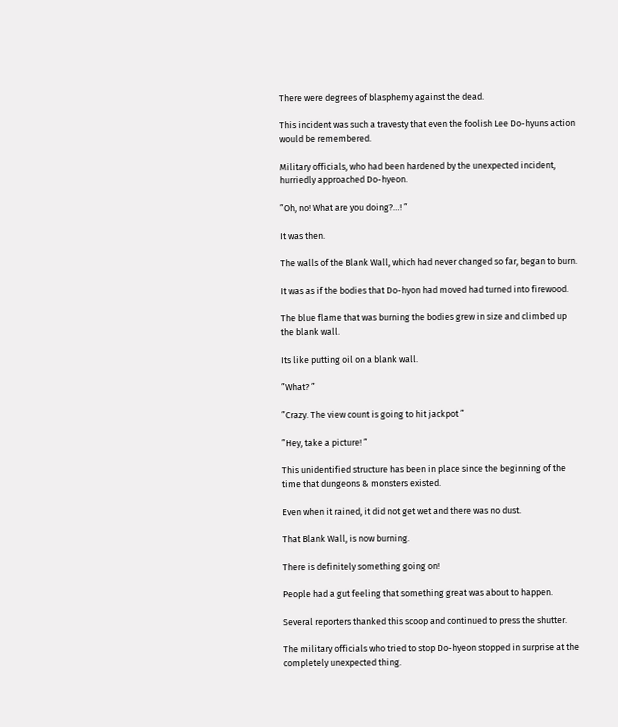There were degrees of blasphemy against the dead.

This incident was such a travesty that even the foolish Lee Do-hyuns action would be remembered.

Military officials, who had been hardened by the unexpected incident, hurriedly approached Do-hyeon.

”Oh, no! What are you doing?…! ”

It was then.

The walls of the Blank Wall, which had never changed so far, began to burn.

It was as if the bodies that Do-hyon had moved had turned into firewood.

The blue flame that was burning the bodies grew in size and climbed up the blank wall.

Its like putting oil on a blank wall.

”What? ”

”Crazy. The view count is going to hit jackpot ”

”Hey, take a picture! ”

This unidentified structure has been in place since the beginning of the time that dungeons & monsters existed.

Even when it rained, it did not get wet and there was no dust.

That Blank Wall, is now burning.

There is definitely something going on!

People had a gut feeling that something great was about to happen.

Several reporters thanked this scoop and continued to press the shutter.

The military officials who tried to stop Do-hyeon stopped in surprise at the completely unexpected thing.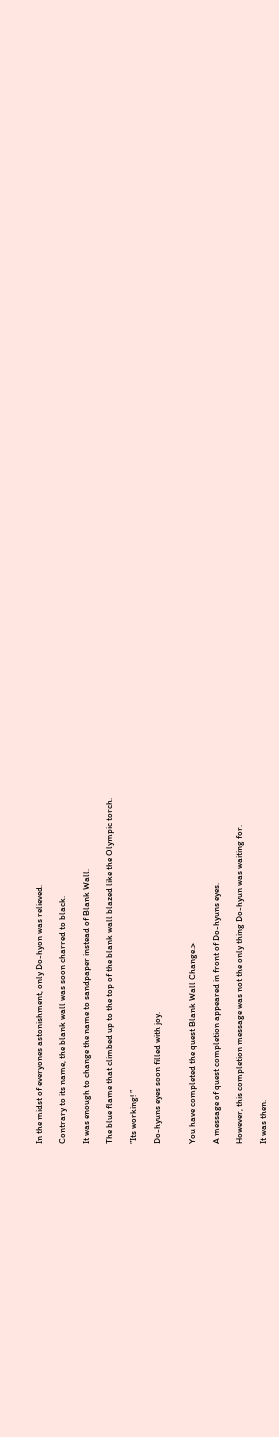In the midst of everyones astonishment, only Do-hyon was relieved.

Contrary to its name, the blank wall was soon charred to black.

It was enough to change the name to sandpaper instead of Blank Wall.

The blue flame that climbed up to the top of the blank wall blazed like the Olympic torch.

”Its working! ”

Do-hyuns eyes soon filled with joy.


You have completed the quest Blank Wall Change.>

A message of quest completion appeared in front of Do-hyuns eyes.

However, this completion message was not the only thing Do-hyun was waiting for.

It was then.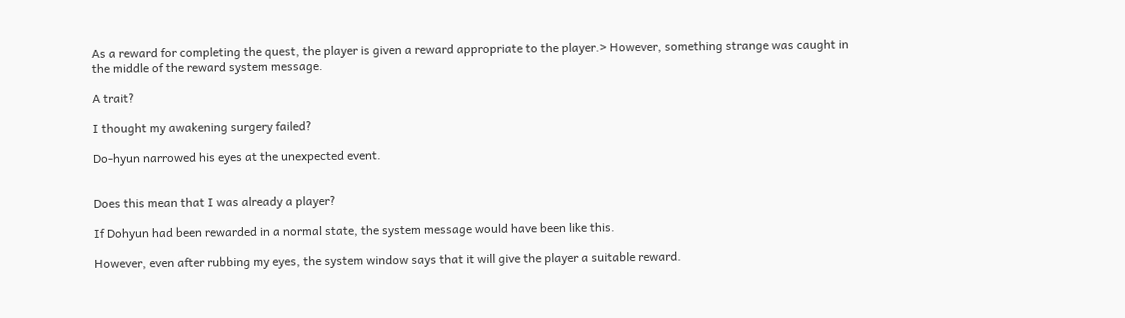As a reward for completing the quest, the player is given a reward appropriate to the player.> However, something strange was caught in the middle of the reward system message.

A trait?

I thought my awakening surgery failed?

Do-hyun narrowed his eyes at the unexpected event.


Does this mean that I was already a player?

If Dohyun had been rewarded in a normal state, the system message would have been like this.

However, even after rubbing my eyes, the system window says that it will give the player a suitable reward.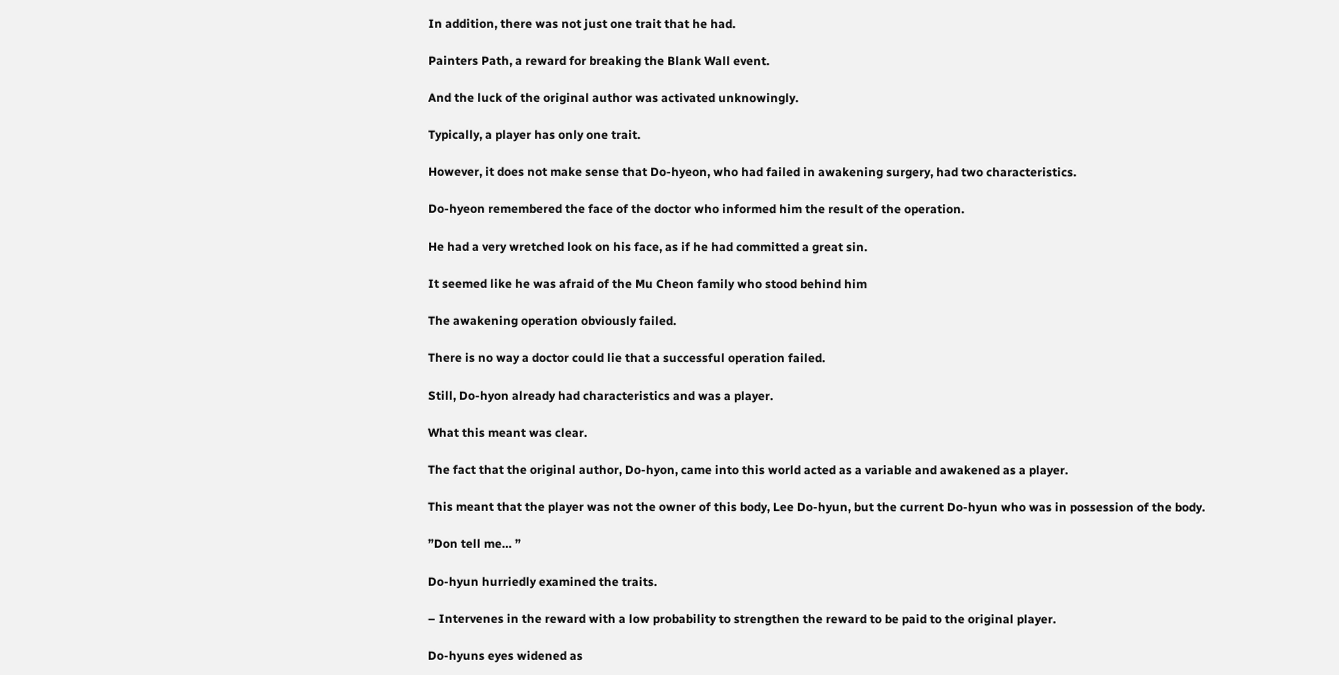In addition, there was not just one trait that he had.

Painters Path, a reward for breaking the Blank Wall event.

And the luck of the original author was activated unknowingly.

Typically, a player has only one trait.

However, it does not make sense that Do-hyeon, who had failed in awakening surgery, had two characteristics.

Do-hyeon remembered the face of the doctor who informed him the result of the operation.

He had a very wretched look on his face, as if he had committed a great sin.

It seemed like he was afraid of the Mu Cheon family who stood behind him

The awakening operation obviously failed.

There is no way a doctor could lie that a successful operation failed.

Still, Do-hyon already had characteristics and was a player.

What this meant was clear.

The fact that the original author, Do-hyon, came into this world acted as a variable and awakened as a player.

This meant that the player was not the owner of this body, Lee Do-hyun, but the current Do-hyun who was in possession of the body.

”Don tell me… ”

Do-hyun hurriedly examined the traits.

– Intervenes in the reward with a low probability to strengthen the reward to be paid to the original player.

Do-hyuns eyes widened as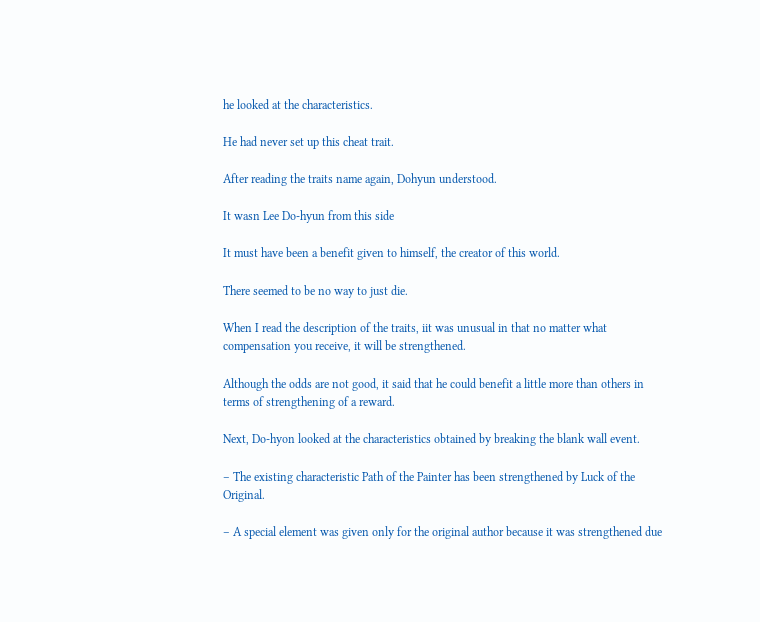he looked at the characteristics.

He had never set up this cheat trait.

After reading the traits name again, Dohyun understood.

It wasn Lee Do-hyun from this side

It must have been a benefit given to himself, the creator of this world.

There seemed to be no way to just die.

When I read the description of the traits, iit was unusual in that no matter what compensation you receive, it will be strengthened.

Although the odds are not good, it said that he could benefit a little more than others in terms of strengthening of a reward.

Next, Do-hyon looked at the characteristics obtained by breaking the blank wall event.

– The existing characteristic Path of the Painter has been strengthened by Luck of the Original.

– A special element was given only for the original author because it was strengthened due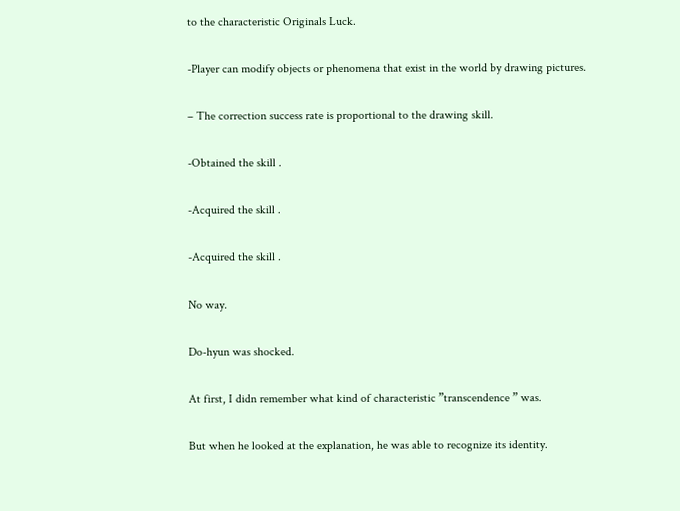to the characteristic Originals Luck.

-Player can modify objects or phenomena that exist in the world by drawing pictures.

– The correction success rate is proportional to the drawing skill.

-Obtained the skill .

-Acquired the skill .

-Acquired the skill .

No way.

Do-hyun was shocked.

At first, I didn remember what kind of characteristic ”transcendence ” was.

But when he looked at the explanation, he was able to recognize its identity.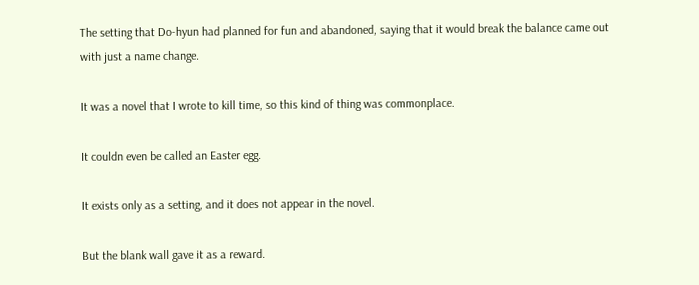The setting that Do-hyun had planned for fun and abandoned, saying that it would break the balance came out with just a name change.

It was a novel that I wrote to kill time, so this kind of thing was commonplace.

It couldn even be called an Easter egg.

It exists only as a setting, and it does not appear in the novel.

But the blank wall gave it as a reward.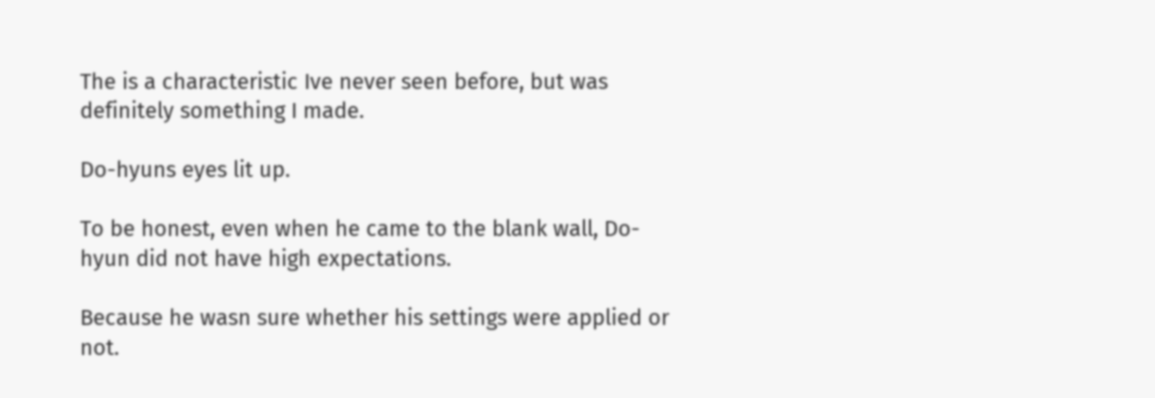The is a characteristic Ive never seen before, but was definitely something I made.

Do-hyuns eyes lit up.

To be honest, even when he came to the blank wall, Do-hyun did not have high expectations.

Because he wasn sure whether his settings were applied or not.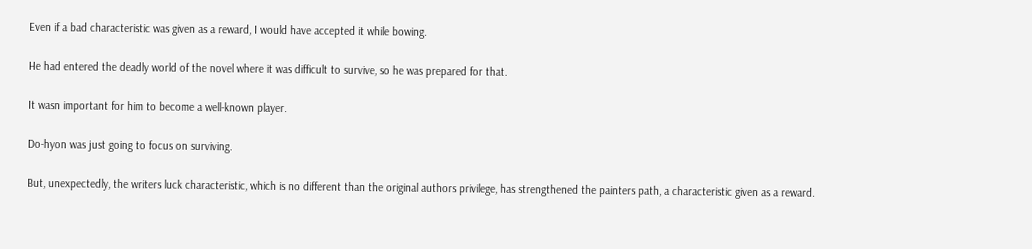Even if a bad characteristic was given as a reward, I would have accepted it while bowing.

He had entered the deadly world of the novel where it was difficult to survive, so he was prepared for that.

It wasn important for him to become a well-known player.

Do-hyon was just going to focus on surviving.

But, unexpectedly, the writers luck characteristic, which is no different than the original authors privilege, has strengthened the painters path, a characteristic given as a reward.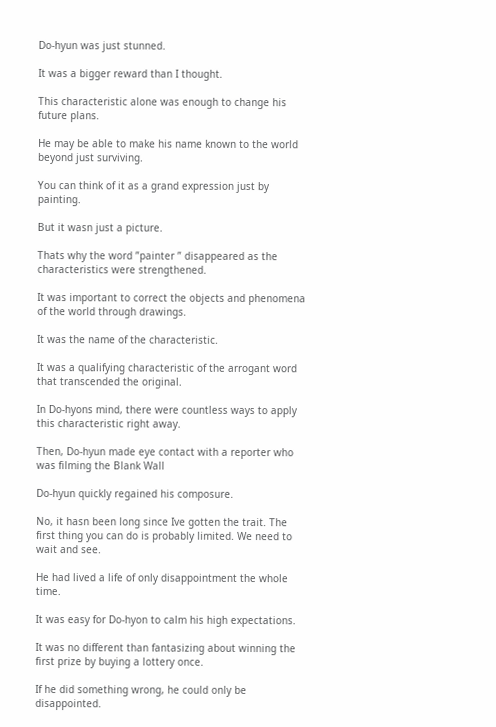Do-hyun was just stunned.

It was a bigger reward than I thought.

This characteristic alone was enough to change his future plans.

He may be able to make his name known to the world beyond just surviving.

You can think of it as a grand expression just by painting.

But it wasn just a picture.

Thats why the word ”painter ” disappeared as the characteristics were strengthened.

It was important to correct the objects and phenomena of the world through drawings.

It was the name of the characteristic.

It was a qualifying characteristic of the arrogant word that transcended the original.

In Do-hyons mind, there were countless ways to apply this characteristic right away.

Then, Do-hyun made eye contact with a reporter who was filming the Blank Wall

Do-hyun quickly regained his composure.

No, it hasn been long since Ive gotten the trait. The first thing you can do is probably limited. We need to wait and see.

He had lived a life of only disappointment the whole time.

It was easy for Do-hyon to calm his high expectations.

It was no different than fantasizing about winning the first prize by buying a lottery once.

If he did something wrong, he could only be disappointed.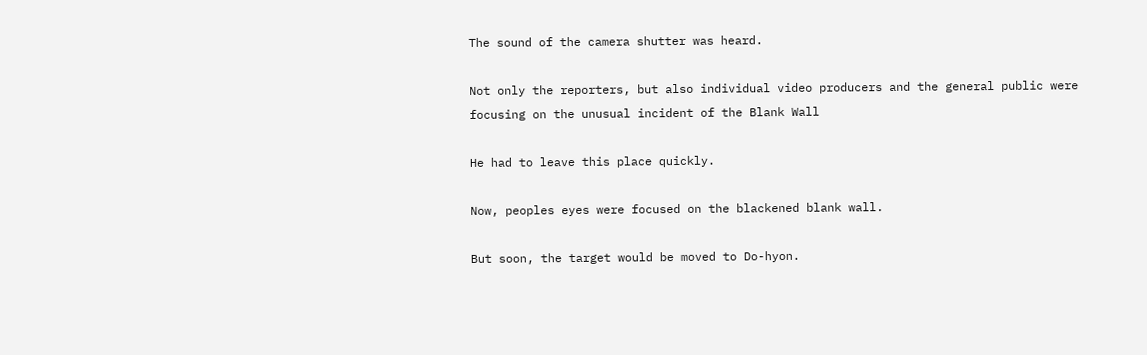The sound of the camera shutter was heard.

Not only the reporters, but also individual video producers and the general public were focusing on the unusual incident of the Blank Wall

He had to leave this place quickly.

Now, peoples eyes were focused on the blackened blank wall.

But soon, the target would be moved to Do-hyon.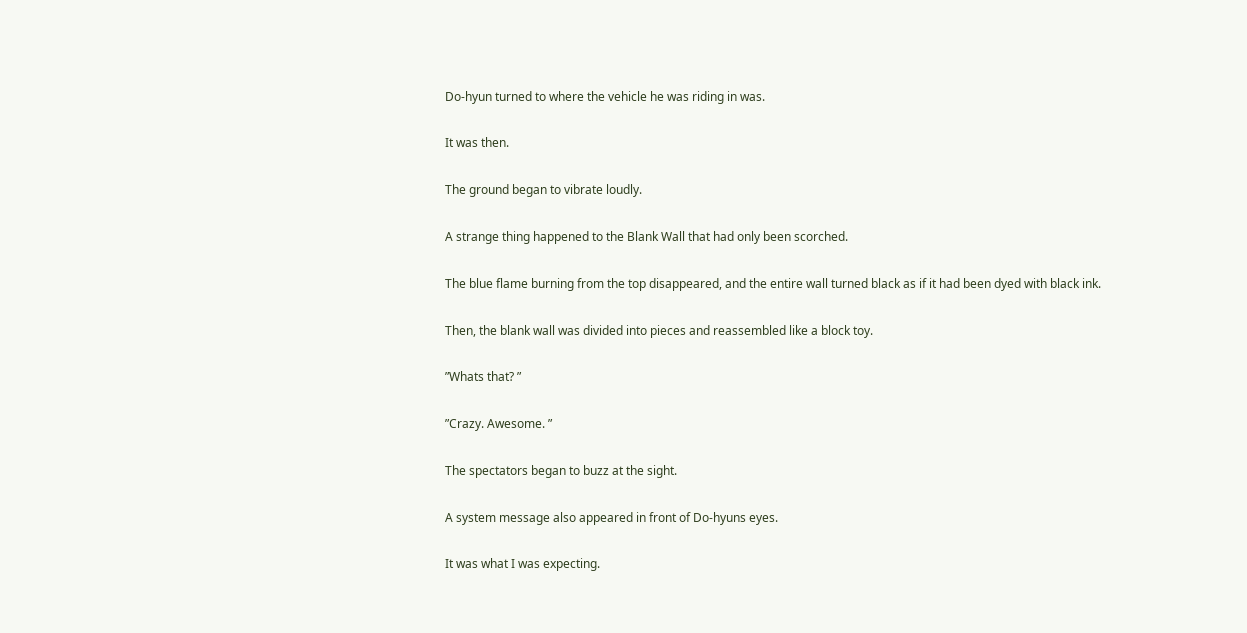Do-hyun turned to where the vehicle he was riding in was.

It was then.

The ground began to vibrate loudly.

A strange thing happened to the Blank Wall that had only been scorched.

The blue flame burning from the top disappeared, and the entire wall turned black as if it had been dyed with black ink.

Then, the blank wall was divided into pieces and reassembled like a block toy.

”Whats that? ”

”Crazy. Awesome. ”

The spectators began to buzz at the sight.

A system message also appeared in front of Do-hyuns eyes.

It was what I was expecting.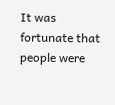It was fortunate that people were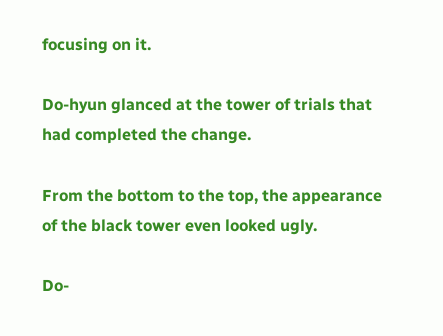focusing on it.

Do-hyun glanced at the tower of trials that had completed the change.

From the bottom to the top, the appearance of the black tower even looked ugly.

Do-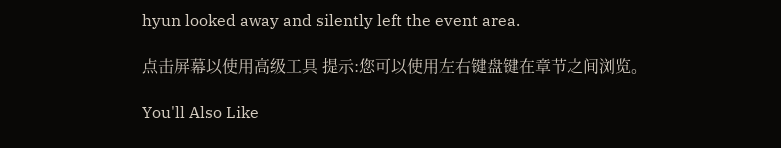hyun looked away and silently left the event area.

点击屏幕以使用高级工具 提示:您可以使用左右键盘键在章节之间浏览。

You'll Also Like